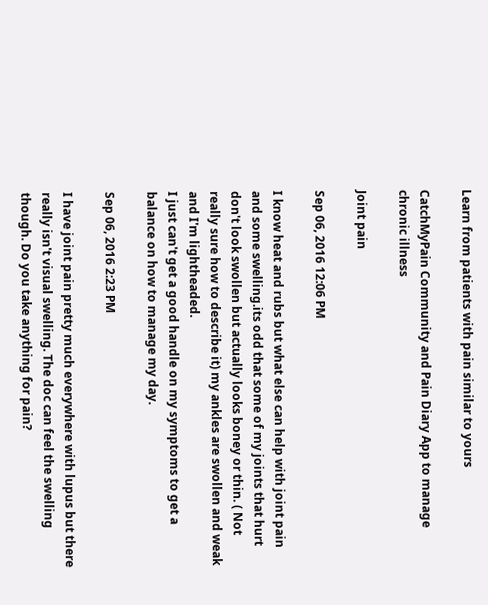Learn from patients with pain similar to yours

CatchMyPain Community and Pain Diary App to manage chronic illness

Joint pain

Sep 06, 2016 12:06 PM

I know heat and rubs but what else can help with joint pain and some swelling.its odd that some of my joints that hurt don't look swollen but actually looks boney or thin. ( Not really sure how to describe it) my ankles are swollen and weak and I'm lightheaded.
I just can't get a good handle on my symptoms to get a balance on how to manage my day.

Sep 06, 2016 2:23 PM

I have joint pain pretty much everywhere with lupus but there really isn't visual swelling. The doc can feel the swelling though. Do you take anything for pain?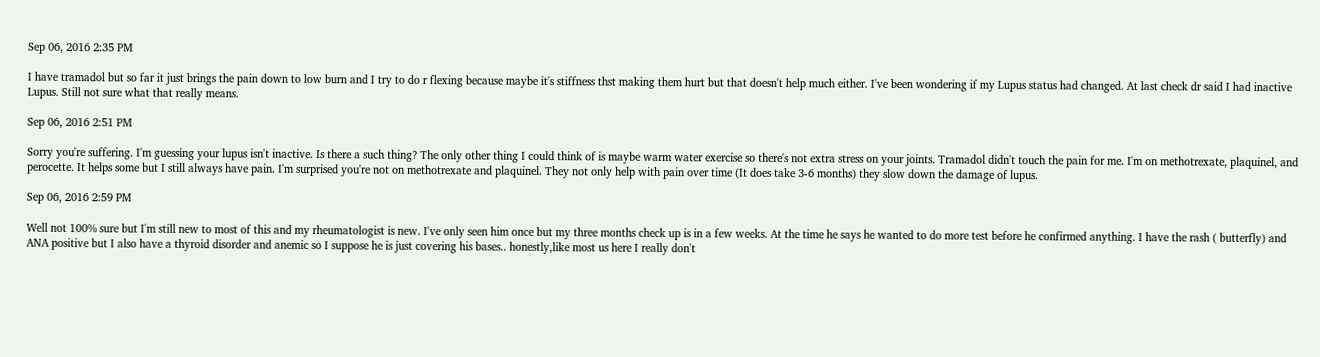Sep 06, 2016 2:35 PM

I have tramadol but so far it just brings the pain down to low burn and I try to do r flexing because maybe it's stiffness thst making them hurt but that doesn't help much either. I've been wondering if my Lupus status had changed. At last check dr said I had inactive Lupus. Still not sure what that really means.

Sep 06, 2016 2:51 PM

Sorry you're suffering. I'm guessing your lupus isn't inactive. Is there a such thing? The only other thing I could think of is maybe warm water exercise so there's not extra stress on your joints. Tramadol didn't touch the pain for me. I'm on methotrexate, plaquinel, and perocette. It helps some but I still always have pain. I'm surprised you're not on methotrexate and plaquinel. They not only help with pain over time (It does take 3-6 months) they slow down the damage of lupus.

Sep 06, 2016 2:59 PM

Well not 100% sure but I'm still new to most of this and my rheumatologist is new. I've only seen him once but my three months check up is in a few weeks. At the time he says he wanted to do more test before he confirmed anything. I have the rash ( butterfly) and ANA positive but I also have a thyroid disorder and anemic so I suppose he is just covering his bases.. honestly,like most us here I really don't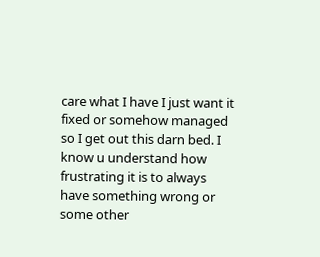care what I have I just want it fixed or somehow managed so I get out this darn bed. I know u understand how frustrating it is to always have something wrong or some other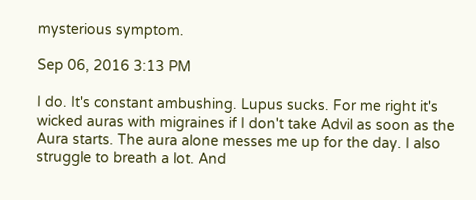mysterious symptom.

Sep 06, 2016 3:13 PM

I do. It's constant ambushing. Lupus sucks. For me right it's wicked auras with migraines if I don't take Advil as soon as the Aura starts. The aura alone messes me up for the day. I also struggle to breath a lot. And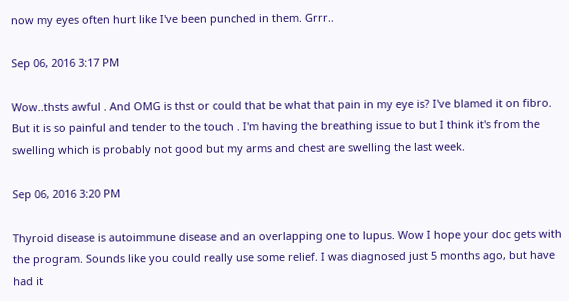now my eyes often hurt like I've been punched in them. Grrr..

Sep 06, 2016 3:17 PM

Wow..thsts awful . And OMG is thst or could that be what that pain in my eye is? I've blamed it on fibro. But it is so painful and tender to the touch . I'm having the breathing issue to but I think it's from the swelling which is probably not good but my arms and chest are swelling the last week.

Sep 06, 2016 3:20 PM

Thyroid disease is autoimmune disease and an overlapping one to lupus. Wow I hope your doc gets with the program. Sounds like you could really use some relief. I was diagnosed just 5 months ago, but have had it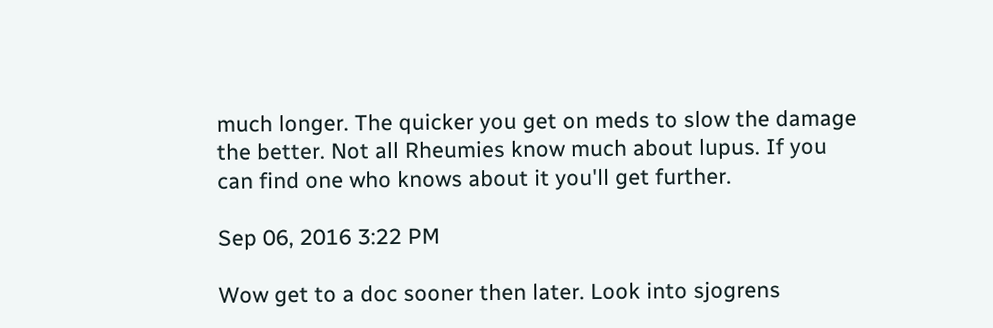much longer. The quicker you get on meds to slow the damage the better. Not all Rheumies know much about lupus. If you can find one who knows about it you'll get further.

Sep 06, 2016 3:22 PM

Wow get to a doc sooner then later. Look into sjogrens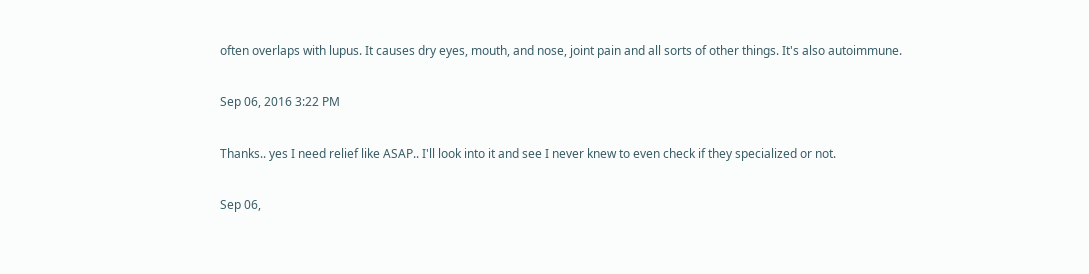often overlaps with lupus. It causes dry eyes, mouth, and nose, joint pain and all sorts of other things. It's also autoimmune.

Sep 06, 2016 3:22 PM

Thanks.. yes I need relief like ASAP.. I'll look into it and see I never knew to even check if they specialized or not.

Sep 06,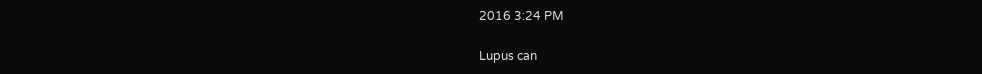2016 3:24 PM

Lupus can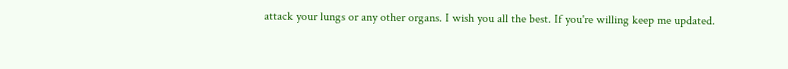attack your lungs or any other organs. I wish you all the best. If you're willing keep me updated.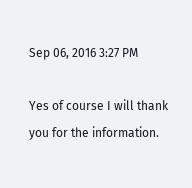Sep 06, 2016 3:27 PM

Yes of course I will thank you for the information.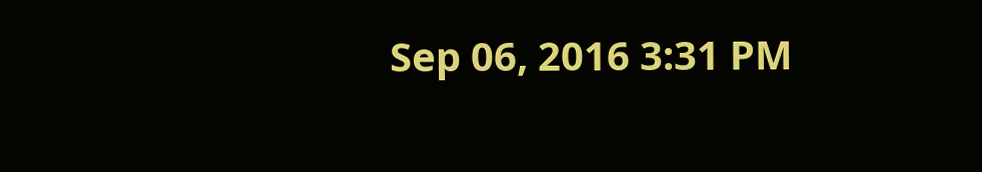Sep 06, 2016 3:31 PM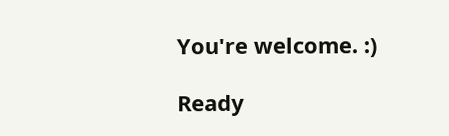You're welcome. :)

Ready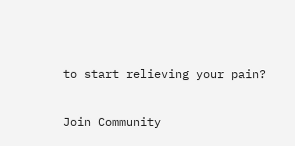to start relieving your pain?

Join Community